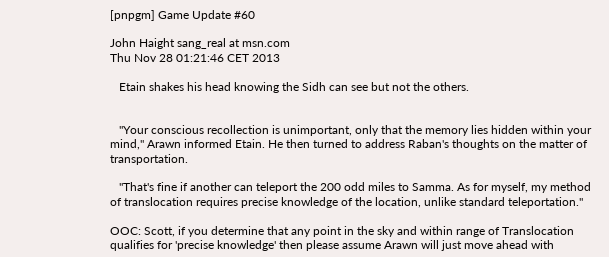[pnpgm] Game Update #60

John Haight sang_real at msn.com
Thu Nov 28 01:21:46 CET 2013

   Etain shakes his head knowing the Sidh can see but not the others.


   "Your conscious recollection is unimportant, only that the memory lies hidden within your mind," Arawn informed Etain. He then turned to address Raban's thoughts on the matter of transportation.

   "That's fine if another can teleport the 200 odd miles to Samma. As for myself, my method of translocation requires precise knowledge of the location, unlike standard teleportation."

OOC: Scott, if you determine that any point in the sky and within range of Translocation qualifies for 'precise knowledge' then please assume Arawn will just move ahead with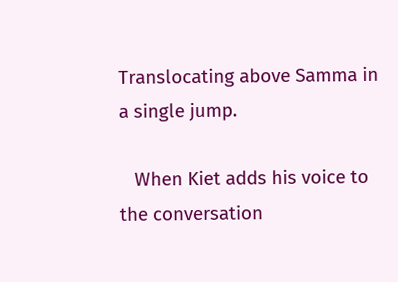Translocating above Samma in a single jump.

   When Kiet adds his voice to the conversation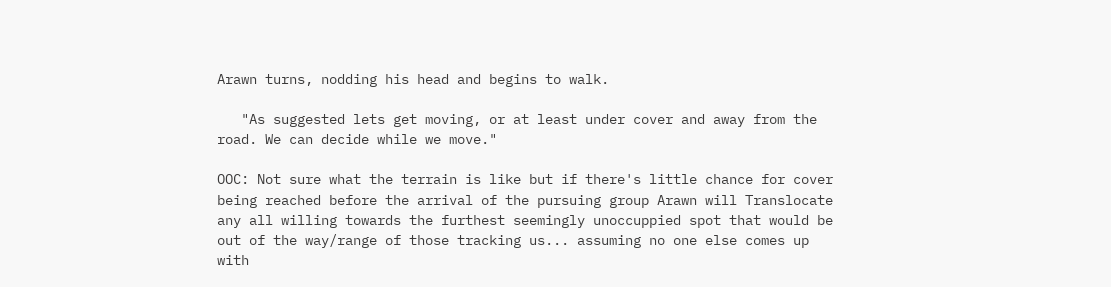Arawn turns, nodding his head and begins to walk.

   "As suggested lets get moving, or at least under cover and away from the road. We can decide while we move."

OOC: Not sure what the terrain is like but if there's little chance for cover being reached before the arrival of the pursuing group Arawn will Translocate any all willing towards the furthest seemingly unoccuppied spot that would be out of the way/range of those tracking us... assuming no one else comes up with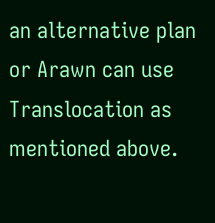an alternative plan or Arawn can use Translocation as mentioned above.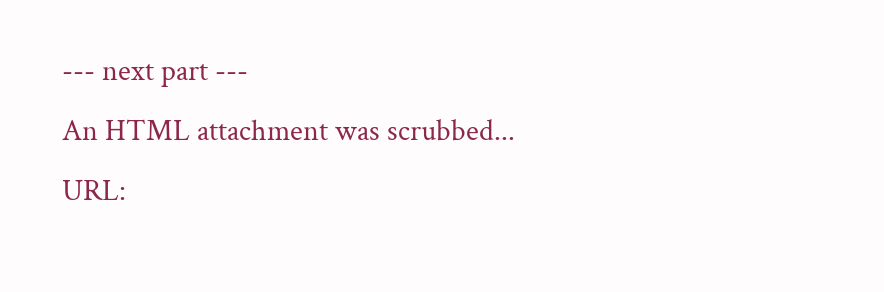--- next part ---
An HTML attachment was scrubbed...
URL: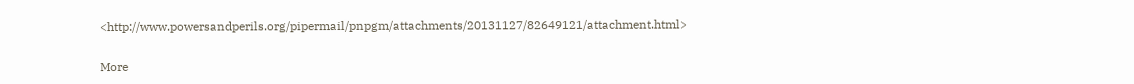<http://www.powersandperils.org/pipermail/pnpgm/attachments/20131127/82649121/attachment.html>

More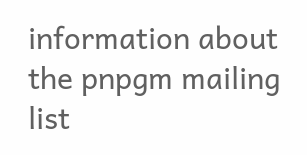information about the pnpgm mailing list